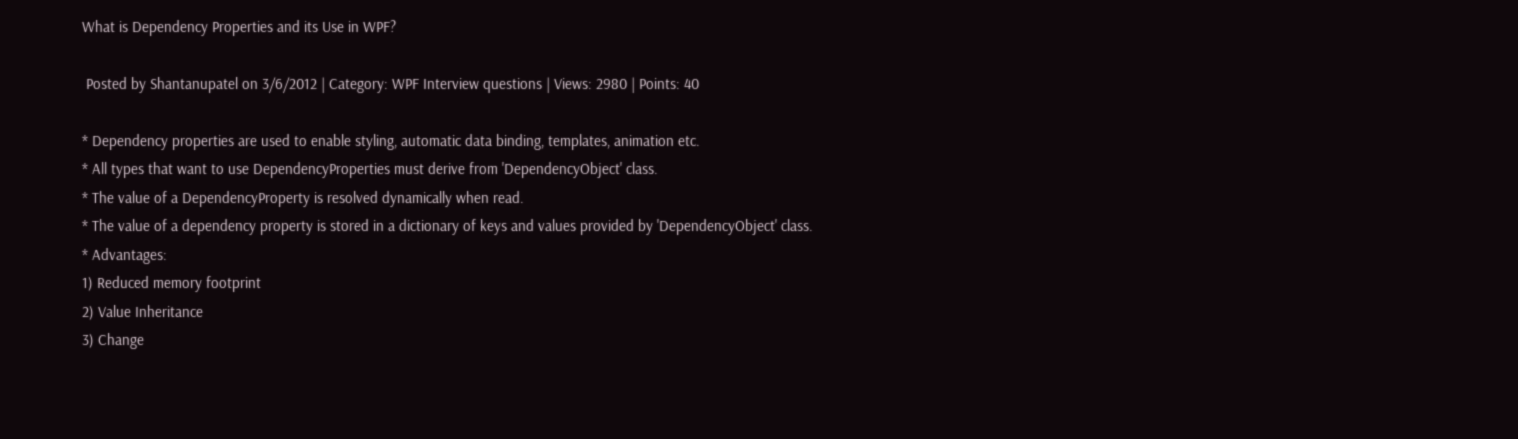What is Dependency Properties and its Use in WPF?

 Posted by Shantanupatel on 3/6/2012 | Category: WPF Interview questions | Views: 2980 | Points: 40

* Dependency properties are used to enable styling, automatic data binding, templates, animation etc.
* All types that want to use DependencyProperties must derive from 'DependencyObject' class.
* The value of a DependencyProperty is resolved dynamically when read.
* The value of a dependency property is stored in a dictionary of keys and values provided by 'DependencyObject' class.
* Advantages:
1) Reduced memory footprint
2) Value Inheritance
3) Change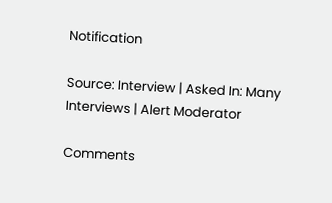Notification

Source: Interview | Asked In: Many Interviews | Alert Moderator

Comments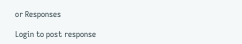or Responses

Login to post response